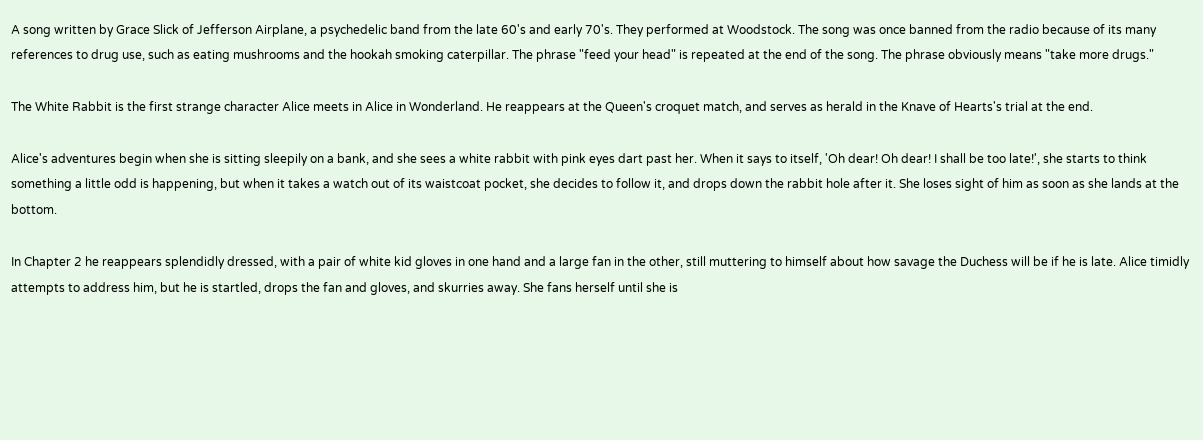A song written by Grace Slick of Jefferson Airplane, a psychedelic band from the late 60's and early 70's. They performed at Woodstock. The song was once banned from the radio because of its many references to drug use, such as eating mushrooms and the hookah smoking caterpillar. The phrase "feed your head" is repeated at the end of the song. The phrase obviously means "take more drugs."

The White Rabbit is the first strange character Alice meets in Alice in Wonderland. He reappears at the Queen's croquet match, and serves as herald in the Knave of Hearts's trial at the end.

Alice's adventures begin when she is sitting sleepily on a bank, and she sees a white rabbit with pink eyes dart past her. When it says to itself, 'Oh dear! Oh dear! I shall be too late!', she starts to think something a little odd is happening, but when it takes a watch out of its waistcoat pocket, she decides to follow it, and drops down the rabbit hole after it. She loses sight of him as soon as she lands at the bottom.

In Chapter 2 he reappears splendidly dressed, with a pair of white kid gloves in one hand and a large fan in the other, still muttering to himself about how savage the Duchess will be if he is late. Alice timidly attempts to address him, but he is startled, drops the fan and gloves, and skurries away. She fans herself until she is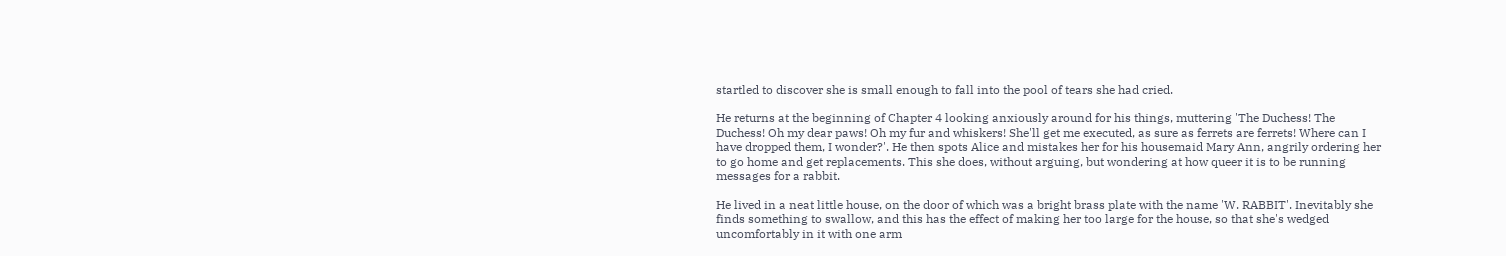startled to discover she is small enough to fall into the pool of tears she had cried.

He returns at the beginning of Chapter 4 looking anxiously around for his things, muttering 'The Duchess! The Duchess! Oh my dear paws! Oh my fur and whiskers! She'll get me executed, as sure as ferrets are ferrets! Where can I have dropped them, I wonder?'. He then spots Alice and mistakes her for his housemaid Mary Ann, angrily ordering her to go home and get replacements. This she does, without arguing, but wondering at how queer it is to be running messages for a rabbit.

He lived in a neat little house, on the door of which was a bright brass plate with the name 'W. RABBIT'. Inevitably she finds something to swallow, and this has the effect of making her too large for the house, so that she's wedged uncomfortably in it with one arm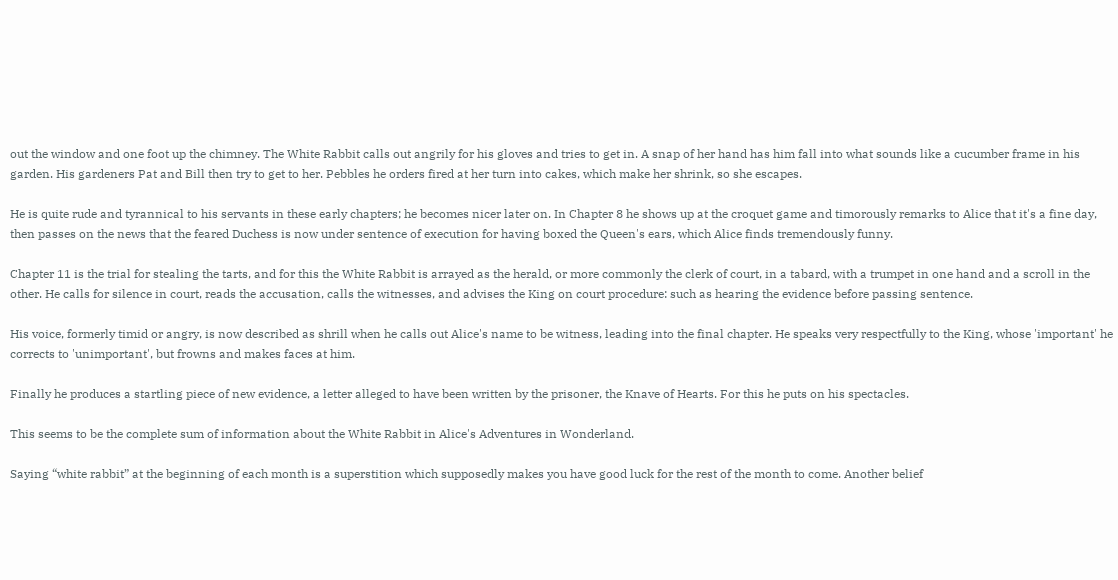out the window and one foot up the chimney. The White Rabbit calls out angrily for his gloves and tries to get in. A snap of her hand has him fall into what sounds like a cucumber frame in his garden. His gardeners Pat and Bill then try to get to her. Pebbles he orders fired at her turn into cakes, which make her shrink, so she escapes.

He is quite rude and tyrannical to his servants in these early chapters; he becomes nicer later on. In Chapter 8 he shows up at the croquet game and timorously remarks to Alice that it's a fine day, then passes on the news that the feared Duchess is now under sentence of execution for having boxed the Queen's ears, which Alice finds tremendously funny.

Chapter 11 is the trial for stealing the tarts, and for this the White Rabbit is arrayed as the herald, or more commonly the clerk of court, in a tabard, with a trumpet in one hand and a scroll in the other. He calls for silence in court, reads the accusation, calls the witnesses, and advises the King on court procedure: such as hearing the evidence before passing sentence.

His voice, formerly timid or angry, is now described as shrill when he calls out Alice's name to be witness, leading into the final chapter. He speaks very respectfully to the King, whose 'important' he corrects to 'unimportant', but frowns and makes faces at him.

Finally he produces a startling piece of new evidence, a letter alleged to have been written by the prisoner, the Knave of Hearts. For this he puts on his spectacles.

This seems to be the complete sum of information about the White Rabbit in Alice's Adventures in Wonderland.

Saying “white rabbit” at the beginning of each month is a superstition which supposedly makes you have good luck for the rest of the month to come. Another belief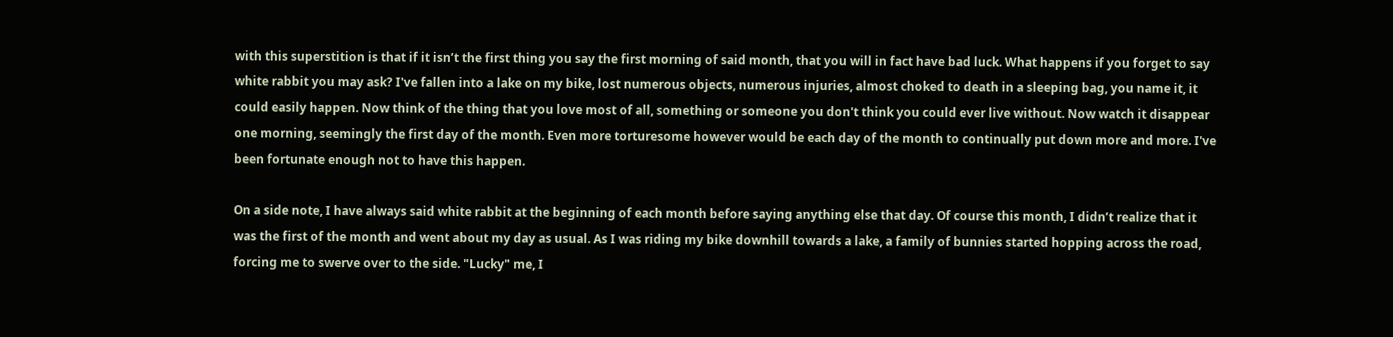with this superstition is that if it isn’t the first thing you say the first morning of said month, that you will in fact have bad luck. What happens if you forget to say white rabbit you may ask? I've fallen into a lake on my bike, lost numerous objects, numerous injuries, almost choked to death in a sleeping bag, you name it, it could easily happen. Now think of the thing that you love most of all, something or someone you don't think you could ever live without. Now watch it disappear one morning, seemingly the first day of the month. Even more torturesome however would be each day of the month to continually put down more and more. I've been fortunate enough not to have this happen.

On a side note, I have always said white rabbit at the beginning of each month before saying anything else that day. Of course this month, I didn’t realize that it was the first of the month and went about my day as usual. As I was riding my bike downhill towards a lake, a family of bunnies started hopping across the road, forcing me to swerve over to the side. "Lucky" me, I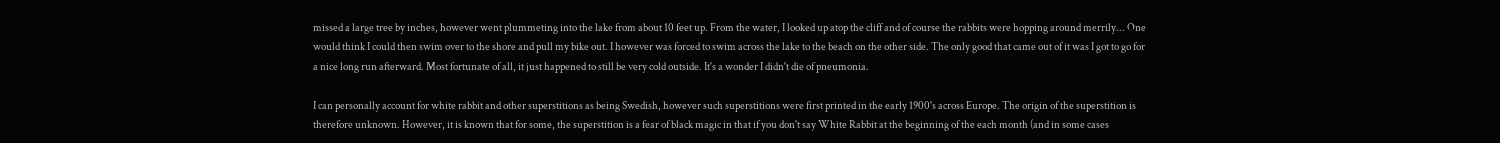missed a large tree by inches, however went plummeting into the lake from about 10 feet up. From the water, I looked up atop the cliff and of course the rabbits were hopping around merrily... One would think I could then swim over to the shore and pull my bike out. I however was forced to swim across the lake to the beach on the other side. The only good that came out of it was I got to go for a nice long run afterward. Most fortunate of all, it just happened to still be very cold outside. It's a wonder I didn't die of pneumonia.

I can personally account for white rabbit and other superstitions as being Swedish, however such superstitions were first printed in the early 1900's across Europe. The origin of the superstition is therefore unknown. However, it is known that for some, the superstition is a fear of black magic in that if you don't say White Rabbit at the beginning of the each month (and in some cases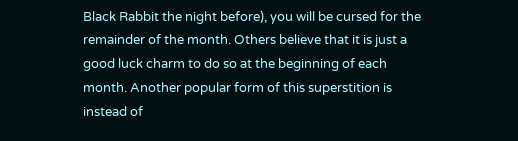Black Rabbit the night before), you will be cursed for the remainder of the month. Others believe that it is just a good luck charm to do so at the beginning of each month. Another popular form of this superstition is instead of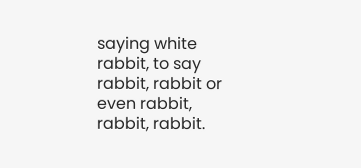saying white rabbit, to say rabbit, rabbit or even rabbit, rabbit, rabbit.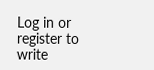Log in or register to write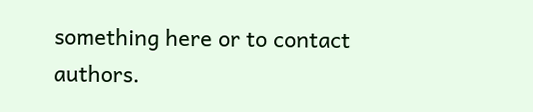something here or to contact authors.